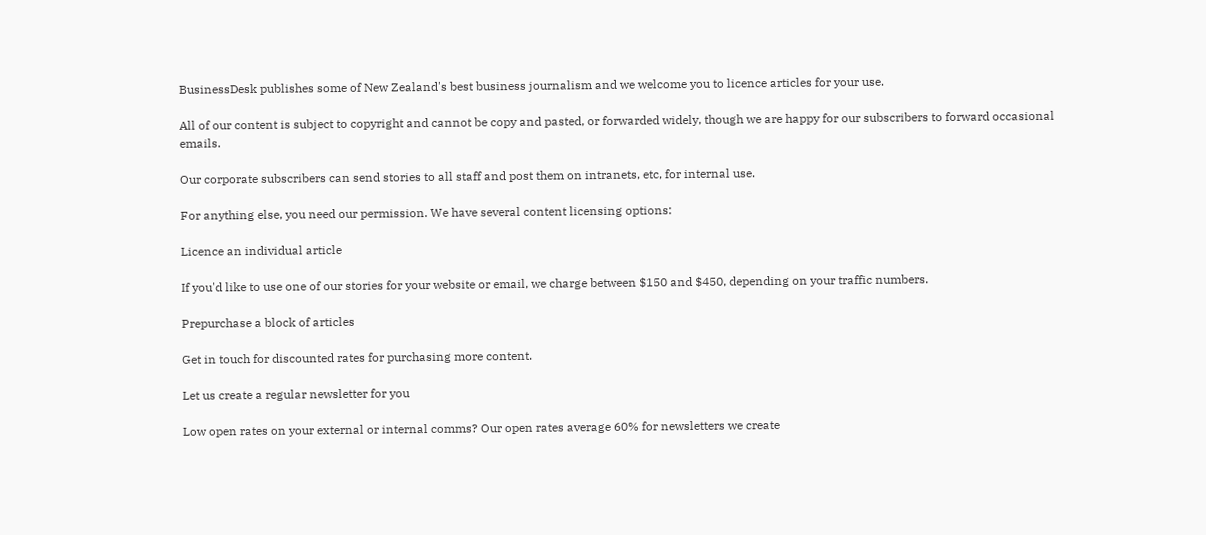BusinessDesk publishes some of New Zealand's best business journalism and we welcome you to licence articles for your use.

All of our content is subject to copyright and cannot be copy and pasted, or forwarded widely, though we are happy for our subscribers to forward occasional emails.

Our corporate subscribers can send stories to all staff and post them on intranets, etc, for internal use.

For anything else, you need our permission. We have several content licensing options:

Licence an individual article

If you'd like to use one of our stories for your website or email, we charge between $150 and $450, depending on your traffic numbers.

Prepurchase a block of articles

Get in touch for discounted rates for purchasing more content.

Let us create a regular newsletter for you

Low open rates on your external or internal comms? Our open rates average 60% for newsletters we create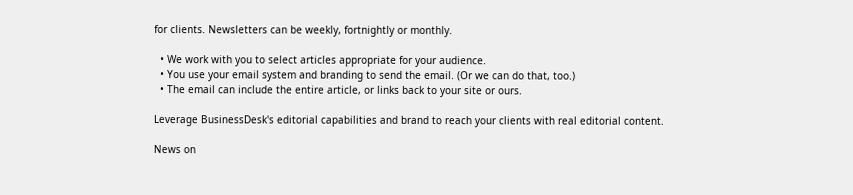for clients. Newsletters can be weekly, fortnightly or monthly.

  • We work with you to select articles appropriate for your audience.
  • You use your email system and branding to send the email. (Or we can do that, too.)
  • The email can include the entire article, or links back to your site or ours.

Leverage BusinessDesk's editorial capabilities and brand to reach your clients with real editorial content.

News on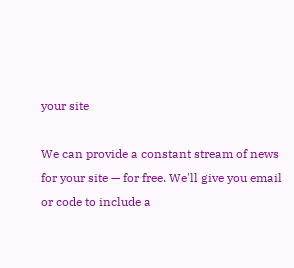your site

We can provide a constant stream of news for your site — for free. We'll give you email or code to include a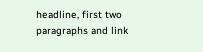headline, first two paragraphs and link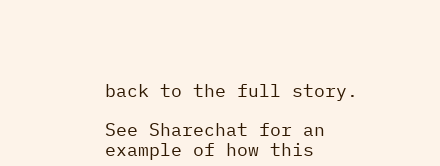back to the full story.

See Sharechat for an example of how this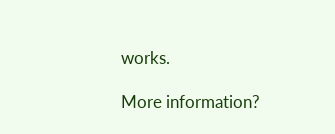works.

More information?